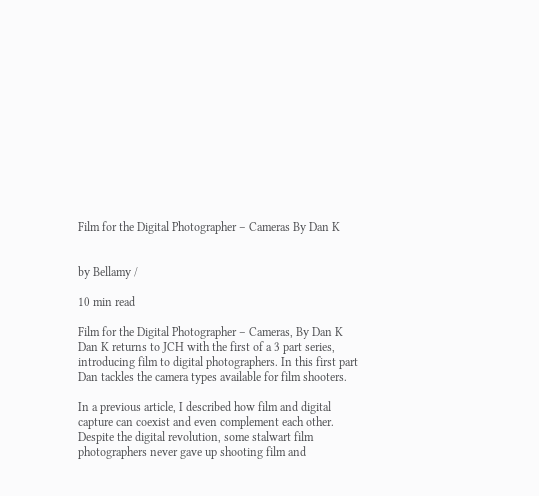Film for the Digital Photographer – Cameras By Dan K


by Bellamy /

10 min read

Film for the Digital Photographer – Cameras, By Dan K
Dan K returns to JCH with the first of a 3 part series, introducing film to digital photographers. In this first part Dan tackles the camera types available for film shooters.

In a previous article, I described how film and digital capture can coexist and even complement each other. Despite the digital revolution, some stalwart film photographers never gave up shooting film and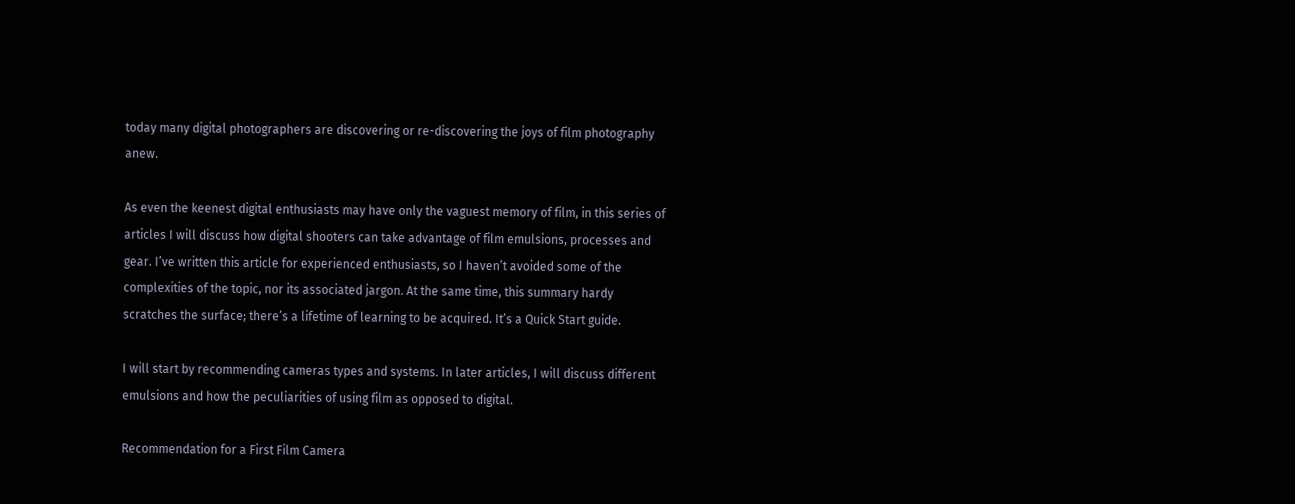today many digital photographers are discovering or re-discovering the joys of film photography anew.

As even the keenest digital enthusiasts may have only the vaguest memory of film, in this series of articles I will discuss how digital shooters can take advantage of film emulsions, processes and gear. I’ve written this article for experienced enthusiasts, so I haven’t avoided some of the complexities of the topic, nor its associated jargon. At the same time, this summary hardy scratches the surface; there’s a lifetime of learning to be acquired. It’s a Quick Start guide.

I will start by recommending cameras types and systems. In later articles, I will discuss different emulsions and how the peculiarities of using film as opposed to digital.

Recommendation for a First Film Camera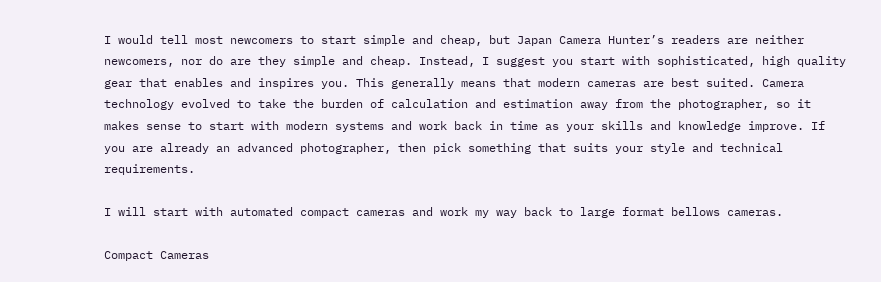I would tell most newcomers to start simple and cheap, but Japan Camera Hunter’s readers are neither newcomers, nor do are they simple and cheap. Instead, I suggest you start with sophisticated, high quality gear that enables and inspires you. This generally means that modern cameras are best suited. Camera technology evolved to take the burden of calculation and estimation away from the photographer, so it makes sense to start with modern systems and work back in time as your skills and knowledge improve. If you are already an advanced photographer, then pick something that suits your style and technical requirements.

I will start with automated compact cameras and work my way back to large format bellows cameras.

Compact Cameras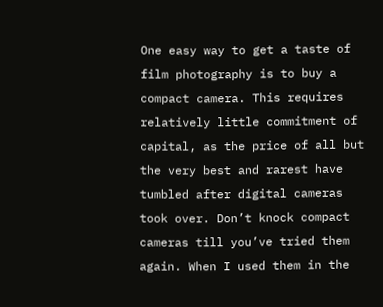One easy way to get a taste of film photography is to buy a compact camera. This requires relatively little commitment of capital, as the price of all but the very best and rarest have tumbled after digital cameras took over. Don’t knock compact cameras till you’ve tried them again. When I used them in the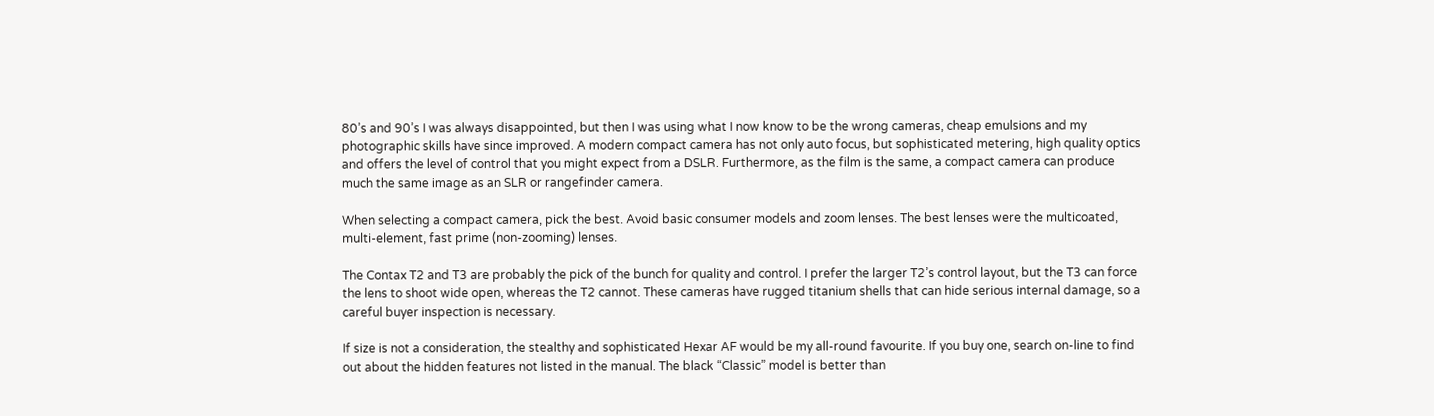80’s and 90’s I was always disappointed, but then I was using what I now know to be the wrong cameras, cheap emulsions and my photographic skills have since improved. A modern compact camera has not only auto focus, but sophisticated metering, high quality optics and offers the level of control that you might expect from a DSLR. Furthermore, as the film is the same, a compact camera can produce much the same image as an SLR or rangefinder camera.

When selecting a compact camera, pick the best. Avoid basic consumer models and zoom lenses. The best lenses were the multicoated, multi-element, fast prime (non-zooming) lenses.

The Contax T2 and T3 are probably the pick of the bunch for quality and control. I prefer the larger T2’s control layout, but the T3 can force the lens to shoot wide open, whereas the T2 cannot. These cameras have rugged titanium shells that can hide serious internal damage, so a careful buyer inspection is necessary.

If size is not a consideration, the stealthy and sophisticated Hexar AF would be my all-round favourite. If you buy one, search on-line to find out about the hidden features not listed in the manual. The black “Classic” model is better than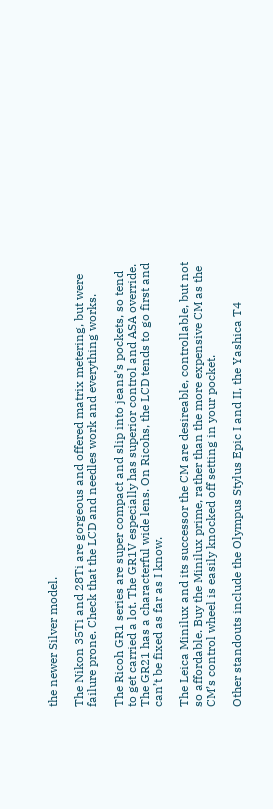the newer Silver model.

The Nikon 35Ti and 28Ti are gorgeous and offered matrix metering, but were failure prone. Check that the LCD and needles work and everything works.

The Ricoh GR1 series are super compact and slip into jeans’s pockets, so tend to get carried a lot. The GR1V especially has superior control and ASA override. The GR21 has a characterful wide lens. On Ricohs, the LCD tends to go first and can’t be fixed as far as I know.

The Leica Minilux and its successor the CM are desireable, controllable, but not so affordable. Buy the Minilux prime, rather than the more expensive CM as the CM’s control wheel is easily knocked off setting in your pocket.

Other standouts include the Olympus Stylus Epic I and II, the Yashica T4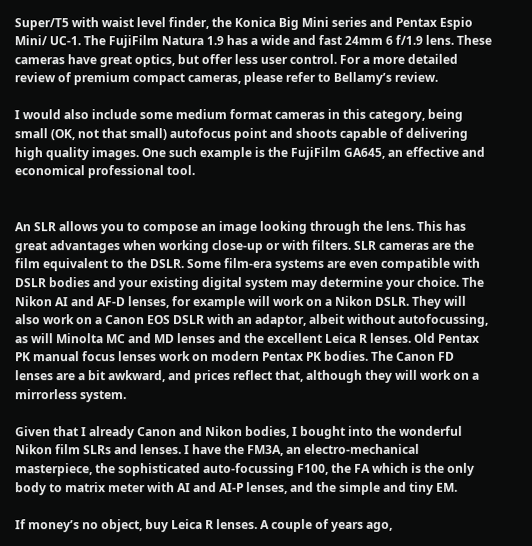Super/T5 with waist level finder, the Konica Big Mini series and Pentax Espio Mini/ UC-1. The FujiFilm Natura 1.9 has a wide and fast 24mm 6 f/1.9 lens. These cameras have great optics, but offer less user control. For a more detailed review of premium compact cameras, please refer to Bellamy’s review.

I would also include some medium format cameras in this category, being small (OK, not that small) autofocus point and shoots capable of delivering high quality images. One such example is the FujiFilm GA645, an effective and economical professional tool.


An SLR allows you to compose an image looking through the lens. This has great advantages when working close-up or with filters. SLR cameras are the film equivalent to the DSLR. Some film-era systems are even compatible with DSLR bodies and your existing digital system may determine your choice. The Nikon AI and AF-D lenses, for example will work on a Nikon DSLR. They will also work on a Canon EOS DSLR with an adaptor, albeit without autofocussing, as will Minolta MC and MD lenses and the excellent Leica R lenses. Old Pentax PK manual focus lenses work on modern Pentax PK bodies. The Canon FD lenses are a bit awkward, and prices reflect that, although they will work on a mirrorless system.

Given that I already Canon and Nikon bodies, I bought into the wonderful Nikon film SLRs and lenses. I have the FM3A, an electro-mechanical masterpiece, the sophisticated auto-focussing F100, the FA which is the only body to matrix meter with AI and AI-P lenses, and the simple and tiny EM.

If money’s no object, buy Leica R lenses. A couple of years ago,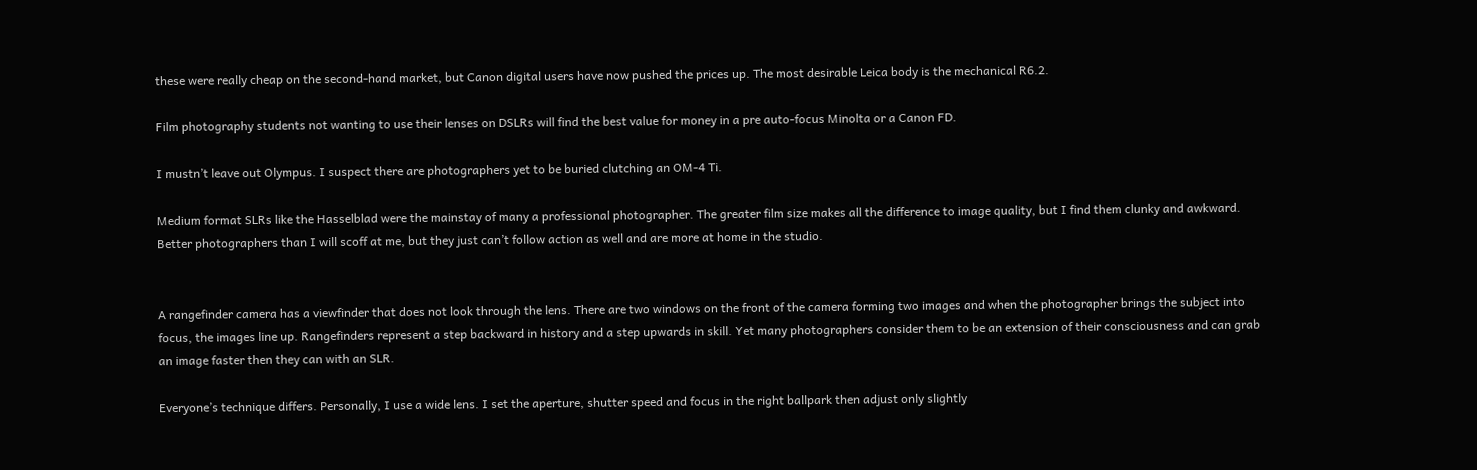these were really cheap on the second-hand market, but Canon digital users have now pushed the prices up. The most desirable Leica body is the mechanical R6.2.

Film photography students not wanting to use their lenses on DSLRs will find the best value for money in a pre auto-focus Minolta or a Canon FD.

I mustn’t leave out Olympus. I suspect there are photographers yet to be buried clutching an OM-4 Ti.

Medium format SLRs like the Hasselblad were the mainstay of many a professional photographer. The greater film size makes all the difference to image quality, but I find them clunky and awkward. Better photographers than I will scoff at me, but they just can’t follow action as well and are more at home in the studio.


A rangefinder camera has a viewfinder that does not look through the lens. There are two windows on the front of the camera forming two images and when the photographer brings the subject into focus, the images line up. Rangefinders represent a step backward in history and a step upwards in skill. Yet many photographers consider them to be an extension of their consciousness and can grab an image faster then they can with an SLR.

Everyone’s technique differs. Personally, I use a wide lens. I set the aperture, shutter speed and focus in the right ballpark then adjust only slightly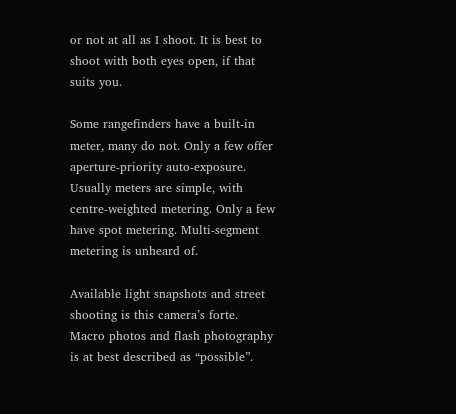or not at all as I shoot. It is best to shoot with both eyes open, if that suits you.

Some rangefinders have a built-in meter, many do not. Only a few offer aperture-priority auto-exposure. Usually meters are simple, with centre-weighted metering. Only a few have spot metering. Multi-segment metering is unheard of.

Available light snapshots and street shooting is this camera’s forte. Macro photos and flash photography is at best described as “possible”.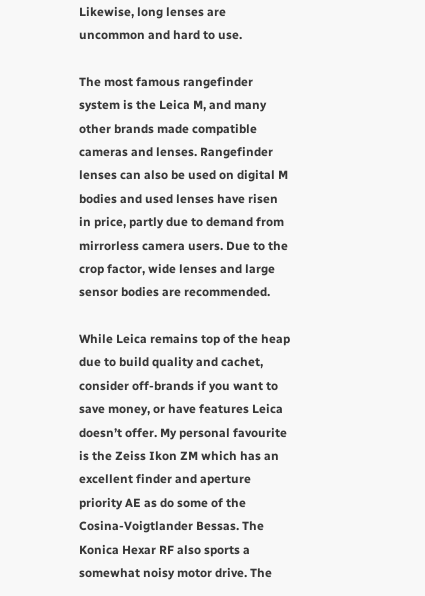Likewise, long lenses are uncommon and hard to use.

The most famous rangefinder system is the Leica M, and many other brands made compatible cameras and lenses. Rangefinder lenses can also be used on digital M bodies and used lenses have risen in price, partly due to demand from mirrorless camera users. Due to the crop factor, wide lenses and large sensor bodies are recommended.

While Leica remains top of the heap due to build quality and cachet, consider off-brands if you want to save money, or have features Leica doesn’t offer. My personal favourite is the Zeiss Ikon ZM which has an excellent finder and aperture priority AE as do some of the Cosina-Voigtlander Bessas. The Konica Hexar RF also sports a somewhat noisy motor drive. The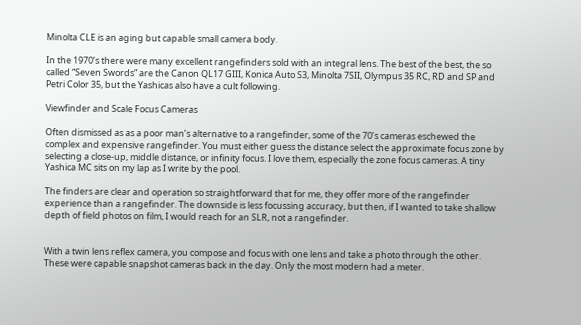Minolta CLE is an aging but capable small camera body.

In the 1970’s there were many excellent rangefinders sold with an integral lens. The best of the best, the so called “Seven Swords” are the Canon QL17 GIII, Konica Auto S3, Minolta 7SII, Olympus 35 RC, RD and SP and Petri Color 35, but the Yashicas also have a cult following.

Viewfinder and Scale Focus Cameras

Often dismissed as as a poor man’s alternative to a rangefinder, some of the 70’s cameras eschewed the complex and expensive rangefinder. You must either guess the distance select the approximate focus zone by selecting a close-up, middle distance, or infinity focus. I love them, especially the zone focus cameras. A tiny Yashica MC sits on my lap as I write by the pool.

The finders are clear and operation so straightforward that for me, they offer more of the rangefinder experience than a rangefinder. The downside is less focussing accuracy, but then, if I wanted to take shallow depth of field photos on film, I would reach for an SLR, not a rangefinder.


With a twin lens reflex camera, you compose and focus with one lens and take a photo through the other. These were capable snapshot cameras back in the day. Only the most modern had a meter.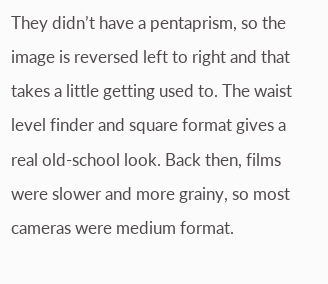They didn’t have a pentaprism, so the image is reversed left to right and that takes a little getting used to. The waist level finder and square format gives a real old-school look. Back then, films were slower and more grainy, so most cameras were medium format.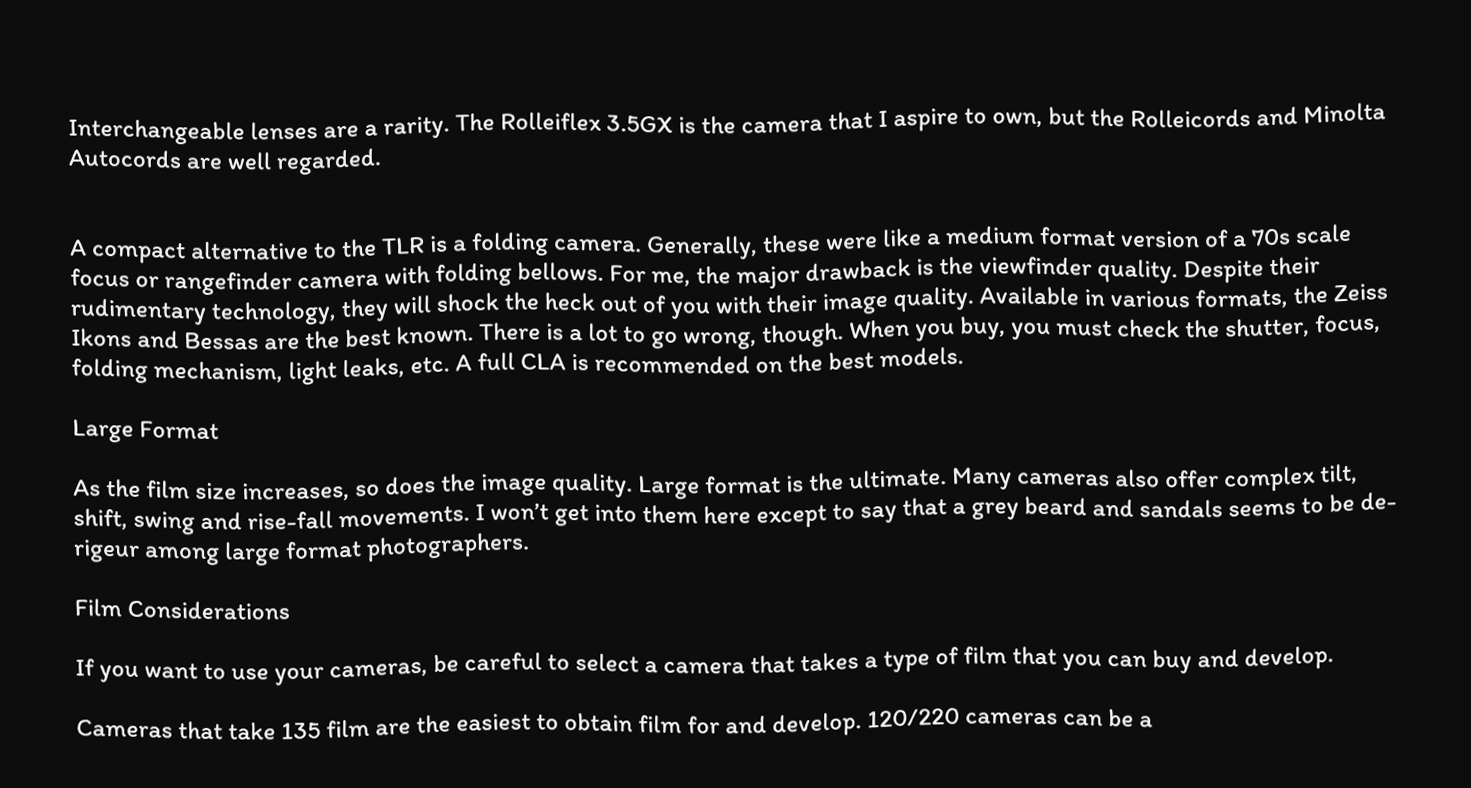Interchangeable lenses are a rarity. The Rolleiflex 3.5GX is the camera that I aspire to own, but the Rolleicords and Minolta Autocords are well regarded.


A compact alternative to the TLR is a folding camera. Generally, these were like a medium format version of a 70s scale focus or rangefinder camera with folding bellows. For me, the major drawback is the viewfinder quality. Despite their rudimentary technology, they will shock the heck out of you with their image quality. Available in various formats, the Zeiss Ikons and Bessas are the best known. There is a lot to go wrong, though. When you buy, you must check the shutter, focus, folding mechanism, light leaks, etc. A full CLA is recommended on the best models.

Large Format

As the film size increases, so does the image quality. Large format is the ultimate. Many cameras also offer complex tilt, shift, swing and rise-fall movements. I won’t get into them here except to say that a grey beard and sandals seems to be de-rigeur among large format photographers.

Film Considerations

If you want to use your cameras, be careful to select a camera that takes a type of film that you can buy and develop.

Cameras that take 135 film are the easiest to obtain film for and develop. 120/220 cameras can be a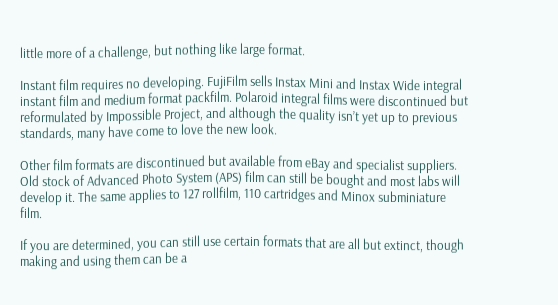little more of a challenge, but nothing like large format.

Instant film requires no developing. FujiFilm sells Instax Mini and Instax Wide integral instant film and medium format packfilm. Polaroid integral films were discontinued but reformulated by Impossible Project, and although the quality isn’t yet up to previous standards, many have come to love the new look.

Other film formats are discontinued but available from eBay and specialist suppliers. Old stock of Advanced Photo System (APS) film can still be bought and most labs will develop it. The same applies to 127 rollfilm, 110 cartridges and Minox subminiature film.

If you are determined, you can still use certain formats that are all but extinct, though making and using them can be a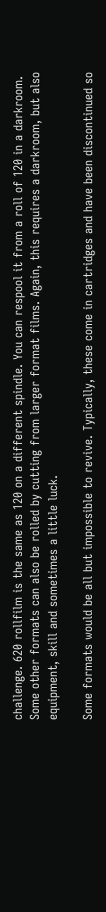challenge. 620 rollfilm is the same as 120 on a different spindle. You can respool it from a roll of 120 in a darkroom. Some other formats can also be rolled by cutting from larger format films. Again, this requires a darkroom, but also equipment, skill and sometimes a little luck.

Some formats would be all but impossible to revive. Typically, these come in cartridges and have been discontinued so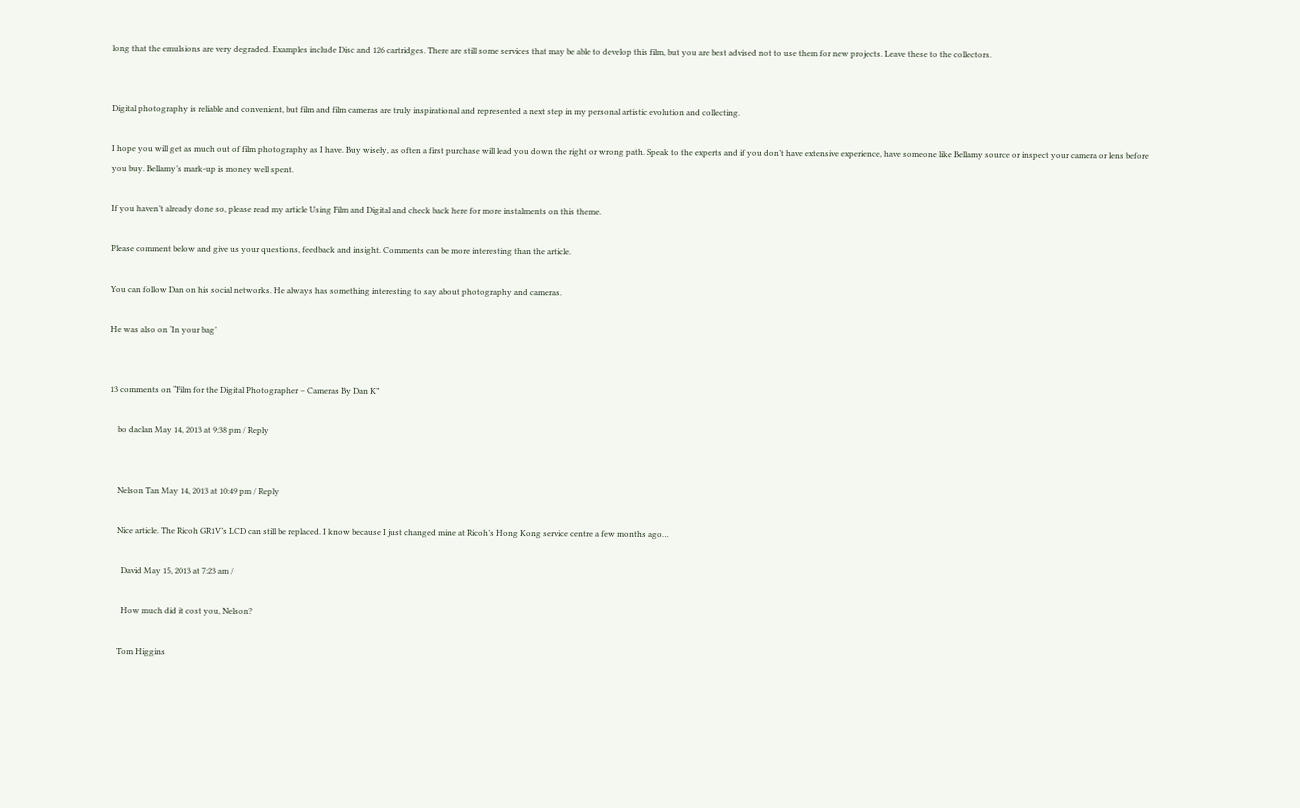long that the emulsions are very degraded. Examples include Disc and 126 cartridges. There are still some services that may be able to develop this film, but you are best advised not to use them for new projects. Leave these to the collectors.


Digital photography is reliable and convenient, but film and film cameras are truly inspirational and represented a next step in my personal artistic evolution and collecting.

I hope you will get as much out of film photography as I have. Buy wisely, as often a first purchase will lead you down the right or wrong path. Speak to the experts and if you don’t have extensive experience, have someone like Bellamy source or inspect your camera or lens before you buy. Bellamy’s mark-up is money well spent.

If you haven’t already done so, please read my article Using Film and Digital and check back here for more instalments on this theme.

Please comment below and give us your questions, feedback and insight. Comments can be more interesting than the article.

You can follow Dan on his social networks. He always has something interesting to say about photography and cameras.

He was also on ‘In your bag’


13 comments on “Film for the Digital Photographer – Cameras By Dan K”

    bo daclan May 14, 2013 at 9:38 pm / Reply


    Nelson Tan May 14, 2013 at 10:49 pm / Reply

    Nice article. The Ricoh GR1V’s LCD can still be replaced. I know because I just changed mine at Ricoh’s Hong Kong service centre a few months ago…

      David May 15, 2013 at 7:23 am /

      How much did it cost you, Nelson?

    Tom Higgins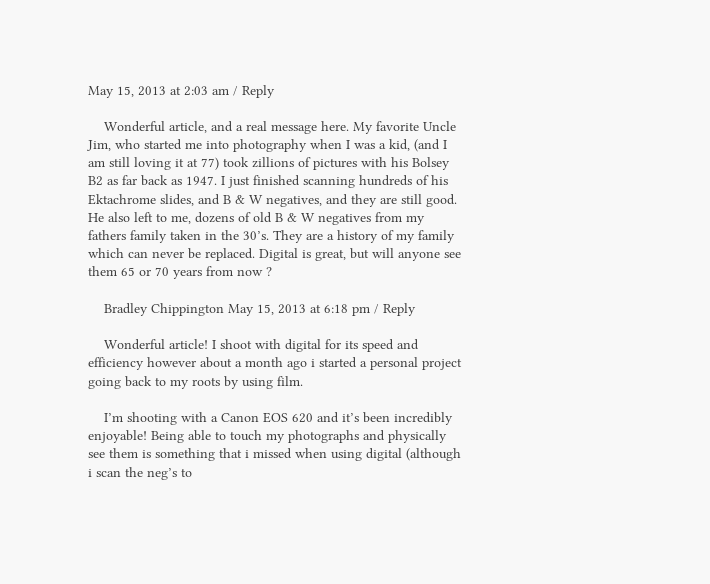May 15, 2013 at 2:03 am / Reply

    Wonderful article, and a real message here. My favorite Uncle Jim, who started me into photography when I was a kid, (and I am still loving it at 77) took zillions of pictures with his Bolsey B2 as far back as 1947. I just finished scanning hundreds of his Ektachrome slides, and B & W negatives, and they are still good. He also left to me, dozens of old B & W negatives from my fathers family taken in the 30’s. They are a history of my family which can never be replaced. Digital is great, but will anyone see them 65 or 70 years from now ?

    Bradley Chippington May 15, 2013 at 6:18 pm / Reply

    Wonderful article! I shoot with digital for its speed and efficiency however about a month ago i started a personal project going back to my roots by using film.

    I’m shooting with a Canon EOS 620 and it’s been incredibly enjoyable! Being able to touch my photographs and physically see them is something that i missed when using digital (although i scan the neg’s to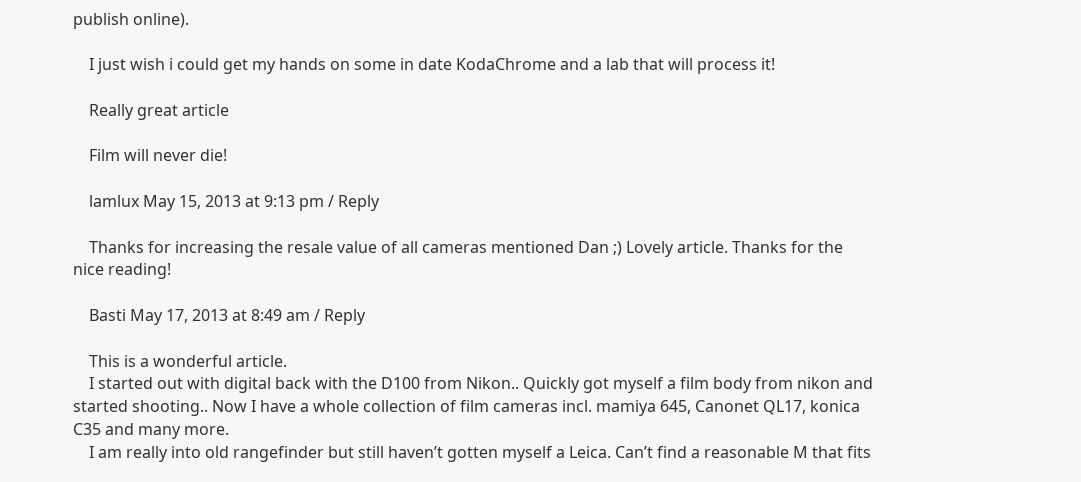publish online).

    I just wish i could get my hands on some in date KodaChrome and a lab that will process it!

    Really great article

    Film will never die!

    lamlux May 15, 2013 at 9:13 pm / Reply

    Thanks for increasing the resale value of all cameras mentioned Dan ;) Lovely article. Thanks for the nice reading!

    Basti May 17, 2013 at 8:49 am / Reply

    This is a wonderful article.
    I started out with digital back with the D100 from Nikon.. Quickly got myself a film body from nikon and started shooting.. Now I have a whole collection of film cameras incl. mamiya 645, Canonet QL17, konica C35 and many more.
    I am really into old rangefinder but still haven’t gotten myself a Leica. Can’t find a reasonable M that fits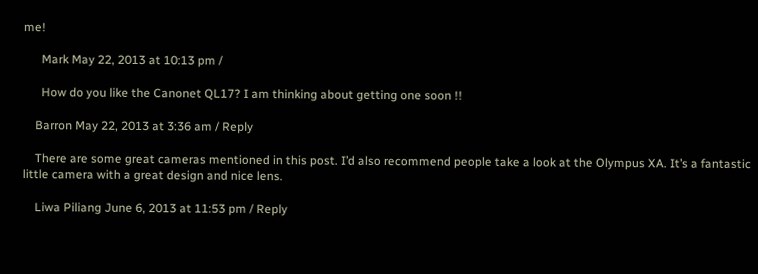me!

      Mark May 22, 2013 at 10:13 pm /

      How do you like the Canonet QL17? I am thinking about getting one soon !!

    Barron May 22, 2013 at 3:36 am / Reply

    There are some great cameras mentioned in this post. I’d also recommend people take a look at the Olympus XA. It’s a fantastic little camera with a great design and nice lens.

    Liwa Piliang June 6, 2013 at 11:53 pm / Reply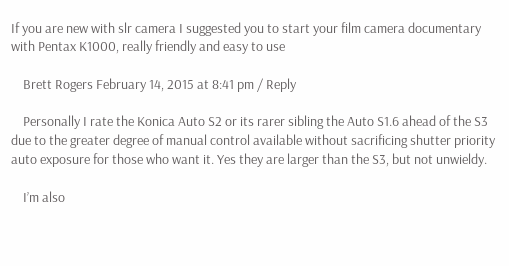If you are new with slr camera I suggested you to start your film camera documentary with Pentax K1000, really friendly and easy to use

    Brett Rogers February 14, 2015 at 8:41 pm / Reply

    Personally I rate the Konica Auto S2 or its rarer sibling the Auto S1.6 ahead of the S3 due to the greater degree of manual control available without sacrificing shutter priority auto exposure for those who want it. Yes they are larger than the S3, but not unwieldy.

    I’m also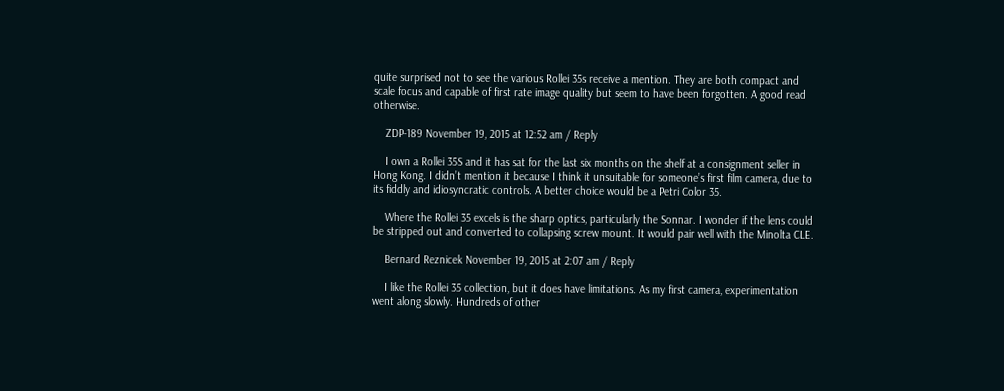quite surprised not to see the various Rollei 35s receive a mention. They are both compact and scale focus and capable of first rate image quality but seem to have been forgotten. A good read otherwise.

    ZDP-189 November 19, 2015 at 12:52 am / Reply

    I own a Rollei 35S and it has sat for the last six months on the shelf at a consignment seller in Hong Kong. I didn’t mention it because I think it unsuitable for someone’s first film camera, due to its fiddly and idiosyncratic controls. A better choice would be a Petri Color 35.

    Where the Rollei 35 excels is the sharp optics, particularly the Sonnar. I wonder if the lens could be stripped out and converted to collapsing screw mount. It would pair well with the Minolta CLE.

    Bernard Reznicek November 19, 2015 at 2:07 am / Reply

    I like the Rollei 35 collection, but it does have limitations. As my first camera, experimentation went along slowly. Hundreds of other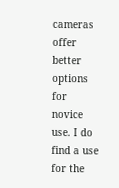cameras offer better options for novice use. I do find a use for the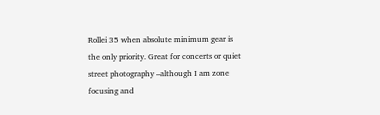Rollei 35 when absolute minimum gear is the only priority. Great for concerts or quiet street photography –although I am zone focusing and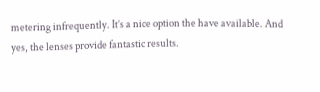metering infrequently. It’s a nice option the have available. And yes, the lenses provide fantastic results.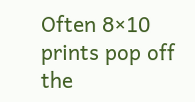Often 8×10 prints pop off the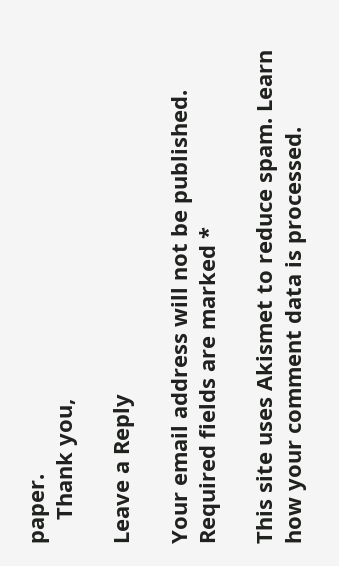paper.
    Thank you,

Leave a Reply

Your email address will not be published. Required fields are marked *

This site uses Akismet to reduce spam. Learn how your comment data is processed.